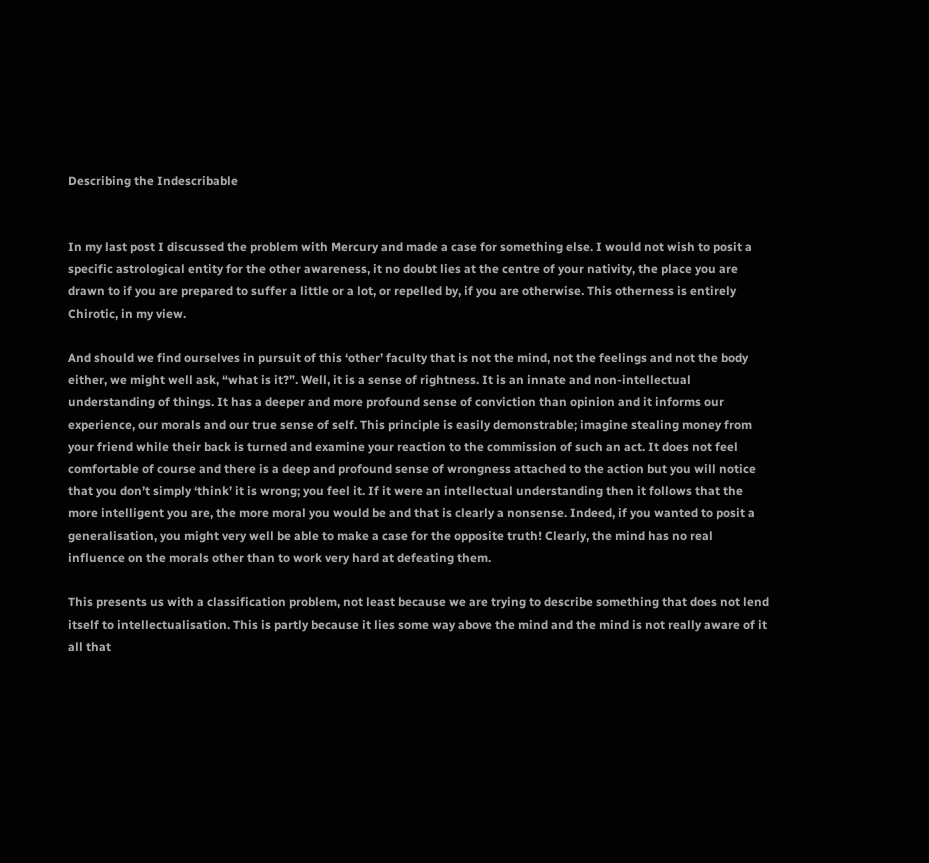Describing the Indescribable


In my last post I discussed the problem with Mercury and made a case for something else. I would not wish to posit a specific astrological entity for the other awareness, it no doubt lies at the centre of your nativity, the place you are drawn to if you are prepared to suffer a little or a lot, or repelled by, if you are otherwise. This otherness is entirely Chirotic, in my view.

And should we find ourselves in pursuit of this ‘other’ faculty that is not the mind, not the feelings and not the body either, we might well ask, “what is it?”. Well, it is a sense of rightness. It is an innate and non-intellectual understanding of things. It has a deeper and more profound sense of conviction than opinion and it informs our experience, our morals and our true sense of self. This principle is easily demonstrable; imagine stealing money from your friend while their back is turned and examine your reaction to the commission of such an act. It does not feel comfortable of course and there is a deep and profound sense of wrongness attached to the action but you will notice that you don’t simply ‘think’ it is wrong; you feel it. If it were an intellectual understanding then it follows that the more intelligent you are, the more moral you would be and that is clearly a nonsense. Indeed, if you wanted to posit a generalisation, you might very well be able to make a case for the opposite truth! Clearly, the mind has no real influence on the morals other than to work very hard at defeating them.

This presents us with a classification problem, not least because we are trying to describe something that does not lend itself to intellectualisation. This is partly because it lies some way above the mind and the mind is not really aware of it all that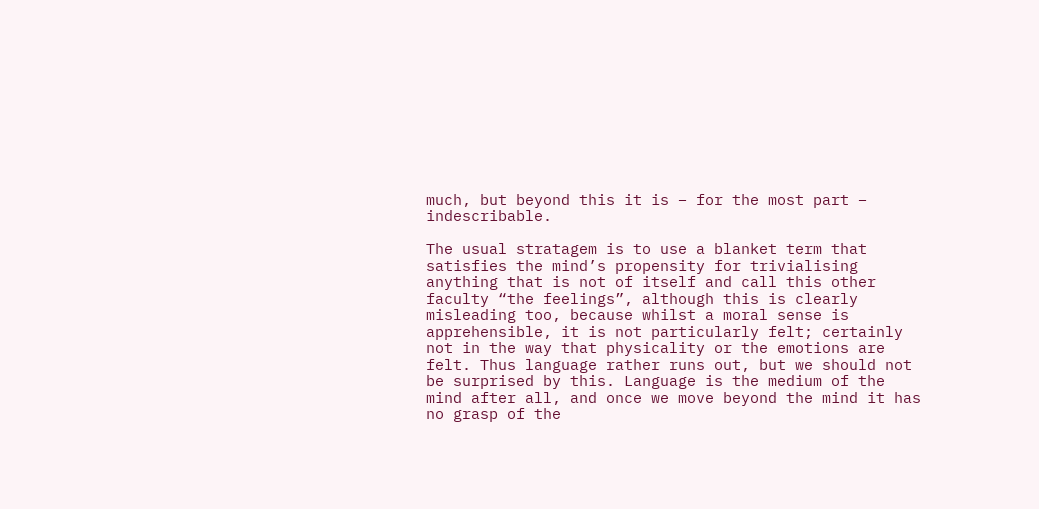much, but beyond this it is – for the most part – indescribable.

The usual stratagem is to use a blanket term that satisfies the mind’s propensity for trivialising anything that is not of itself and call this other faculty “the feelings”, although this is clearly misleading too, because whilst a moral sense is apprehensible, it is not particularly felt; certainly not in the way that physicality or the emotions are felt. Thus language rather runs out, but we should not be surprised by this. Language is the medium of the mind after all, and once we move beyond the mind it has no grasp of the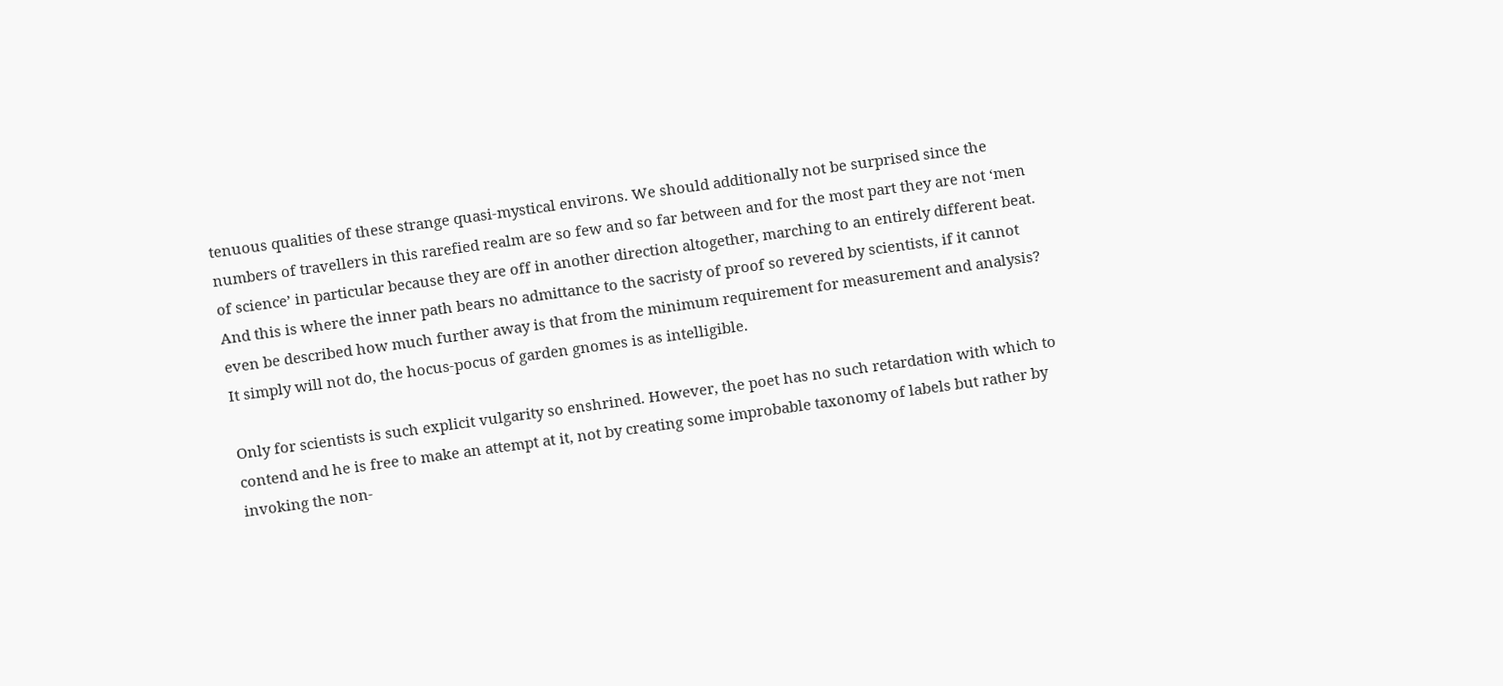tenuous qualities of these strange quasi-mystical environs. We should additionally not be surprised since the numbers of travellers in this rarefied realm are so few and so far between and for the most part they are not ‘men of science’ in particular because they are off in another direction altogether, marching to an entirely different beat.
And this is where the inner path bears no admittance to the sacristy of proof so revered by scientists, if it cannot even be described how much further away is that from the minimum requirement for measurement and analysis? It simply will not do, the hocus-pocus of garden gnomes is as intelligible.

Only for scientists is such explicit vulgarity so enshrined. However, the poet has no such retardation with which to contend and he is free to make an attempt at it, not by creating some improbable taxonomy of labels but rather by invoking the non-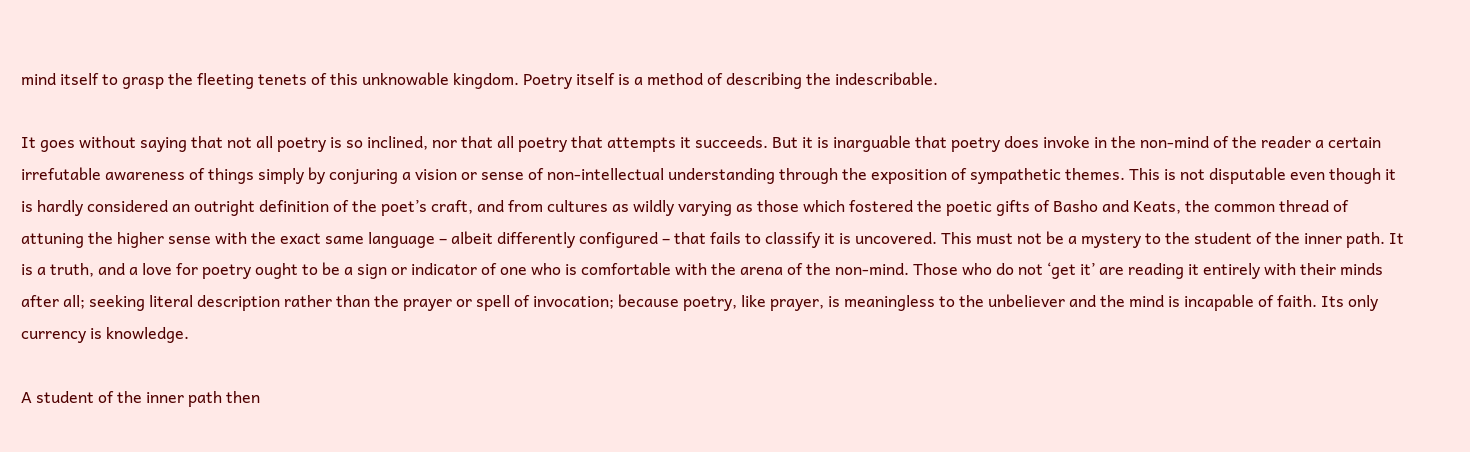mind itself to grasp the fleeting tenets of this unknowable kingdom. Poetry itself is a method of describing the indescribable.

It goes without saying that not all poetry is so inclined, nor that all poetry that attempts it succeeds. But it is inarguable that poetry does invoke in the non-mind of the reader a certain irrefutable awareness of things simply by conjuring a vision or sense of non-intellectual understanding through the exposition of sympathetic themes. This is not disputable even though it is hardly considered an outright definition of the poet’s craft, and from cultures as wildly varying as those which fostered the poetic gifts of Basho and Keats, the common thread of attuning the higher sense with the exact same language – albeit differently configured – that fails to classify it is uncovered. This must not be a mystery to the student of the inner path. It is a truth, and a love for poetry ought to be a sign or indicator of one who is comfortable with the arena of the non-mind. Those who do not ‘get it’ are reading it entirely with their minds after all; seeking literal description rather than the prayer or spell of invocation; because poetry, like prayer, is meaningless to the unbeliever and the mind is incapable of faith. Its only currency is knowledge.

A student of the inner path then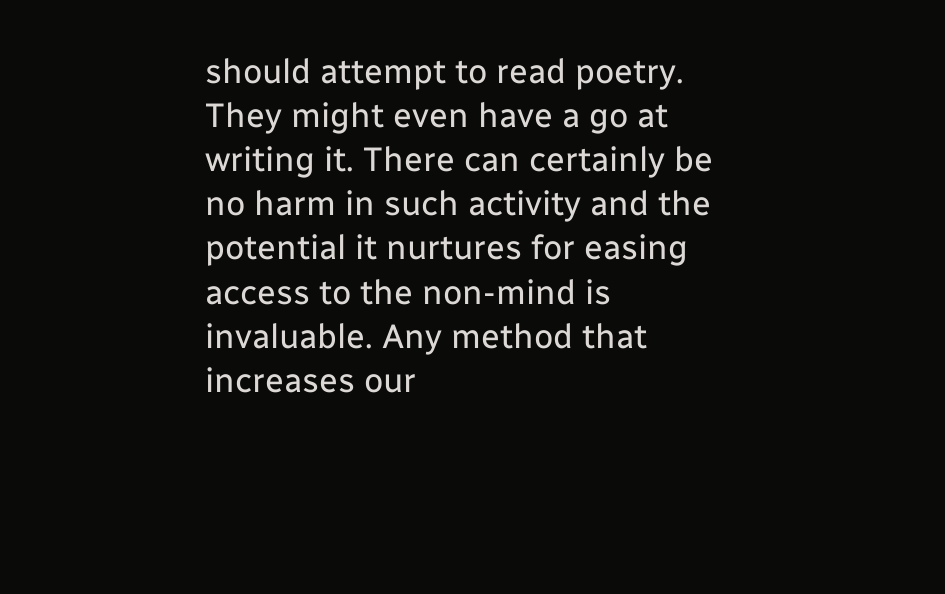should attempt to read poetry. They might even have a go at writing it. There can certainly be no harm in such activity and the potential it nurtures for easing access to the non-mind is invaluable. Any method that increases our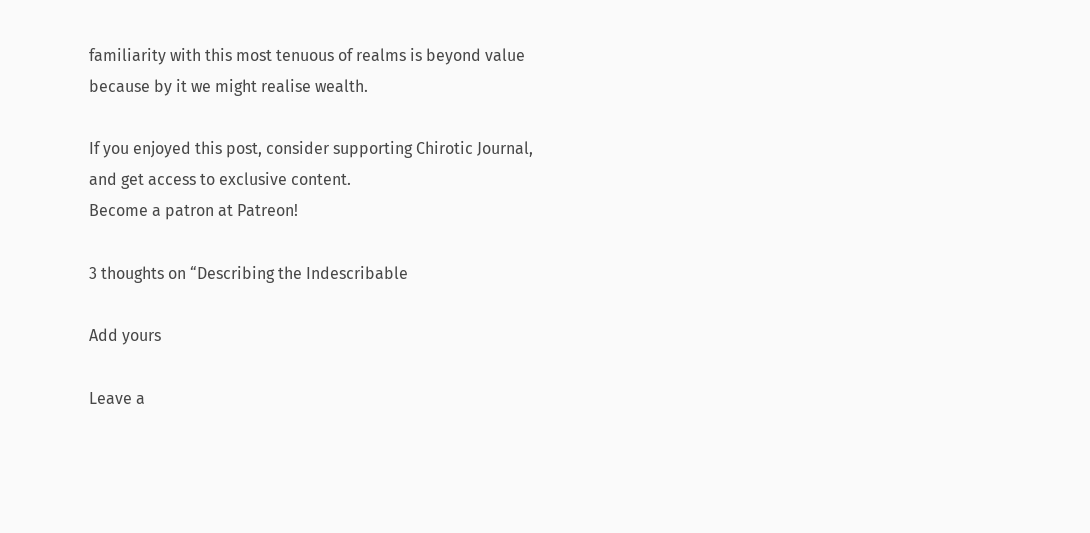familiarity with this most tenuous of realms is beyond value because by it we might realise wealth.

If you enjoyed this post, consider supporting Chirotic Journal, and get access to exclusive content.
Become a patron at Patreon!

3 thoughts on “Describing the Indescribable

Add yours

Leave a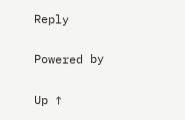Reply

Powered by

Up ↑